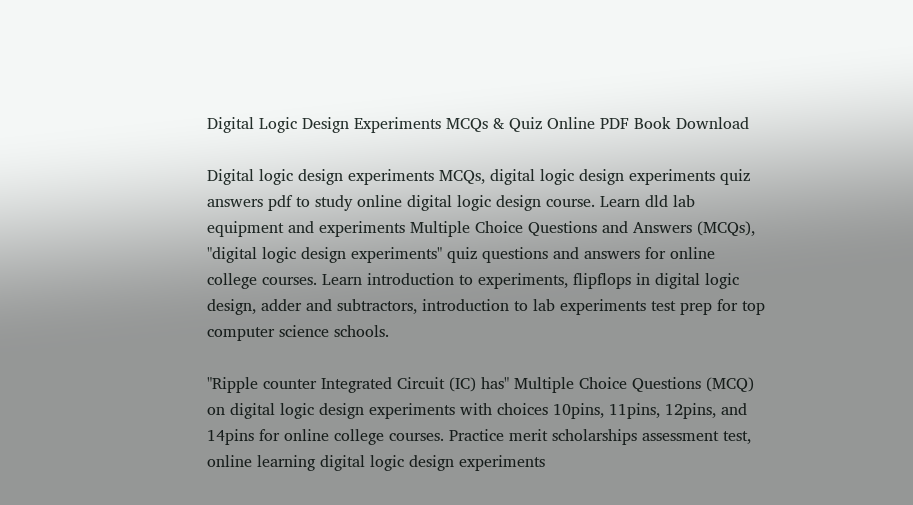Digital Logic Design Experiments MCQs & Quiz Online PDF Book Download

Digital logic design experiments MCQs, digital logic design experiments quiz answers pdf to study online digital logic design course. Learn dld lab equipment and experiments Multiple Choice Questions and Answers (MCQs), "digital logic design experiments" quiz questions and answers for online college courses. Learn introduction to experiments, flipflops in digital logic design, adder and subtractors, introduction to lab experiments test prep for top computer science schools.

"Ripple counter Integrated Circuit (IC) has" Multiple Choice Questions (MCQ) on digital logic design experiments with choices 10pins, 11pins, 12pins, and 14pins for online college courses. Practice merit scholarships assessment test, online learning digital logic design experiments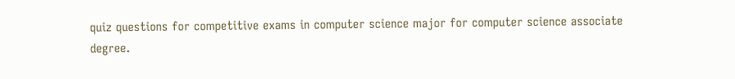quiz questions for competitive exams in computer science major for computer science associate degree.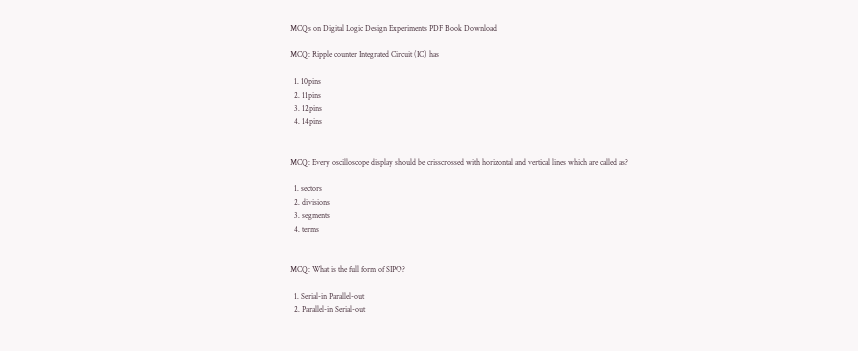MCQs on Digital Logic Design Experiments PDF Book Download

MCQ: Ripple counter Integrated Circuit (IC) has

  1. 10pins
  2. 11pins
  3. 12pins
  4. 14pins


MCQ: Every oscilloscope display should be crisscrossed with horizontal and vertical lines which are called as?

  1. sectors
  2. divisions
  3. segments
  4. terms


MCQ: What is the full form of SIPO?

  1. Serial-in Parallel-out
  2. Parallel-in Serial-out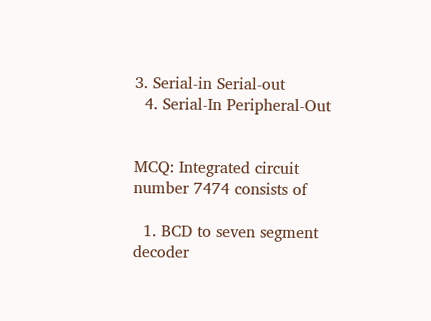3. Serial-in Serial-out
  4. Serial-In Peripheral-Out


MCQ: Integrated circuit number 7474 consists of

  1. BCD to seven segment decoder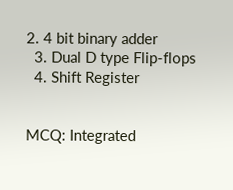2. 4 bit binary adder
  3. Dual D type Flip-flops
  4. Shift Register


MCQ: Integrated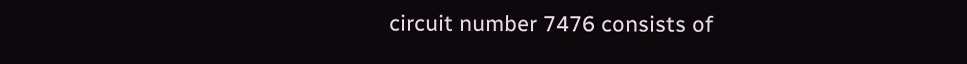circuit number 7476 consists of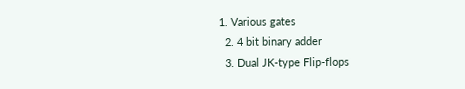1. Various gates
  2. 4 bit binary adder
  3. Dual JK-type Flip-flops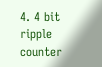4. 4 bit ripple counter